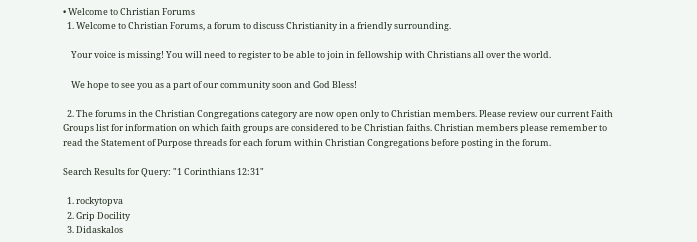• Welcome to Christian Forums
  1. Welcome to Christian Forums, a forum to discuss Christianity in a friendly surrounding.

    Your voice is missing! You will need to register to be able to join in fellowship with Christians all over the world.

    We hope to see you as a part of our community soon and God Bless!

  2. The forums in the Christian Congregations category are now open only to Christian members. Please review our current Faith Groups list for information on which faith groups are considered to be Christian faiths. Christian members please remember to read the Statement of Purpose threads for each forum within Christian Congregations before posting in the forum.

Search Results for Query: "1 Corinthians 12:31"

  1. rockytopva
  2. Grip Docility
  3. Didaskalos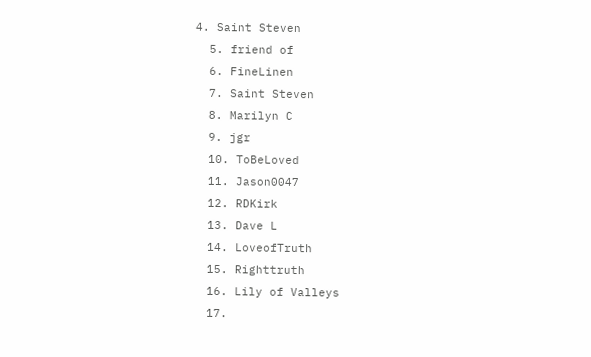4. Saint Steven
  5. friend of
  6. FineLinen
  7. Saint Steven
  8. Marilyn C
  9. jgr
  10. ToBeLoved
  11. Jason0047
  12. RDKirk
  13. Dave L
  14. LoveofTruth
  15. Righttruth
  16. Lily of Valleys
  17.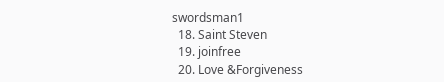swordsman1
  18. Saint Steven
  19. joinfree
  20. Love &Forgiveness